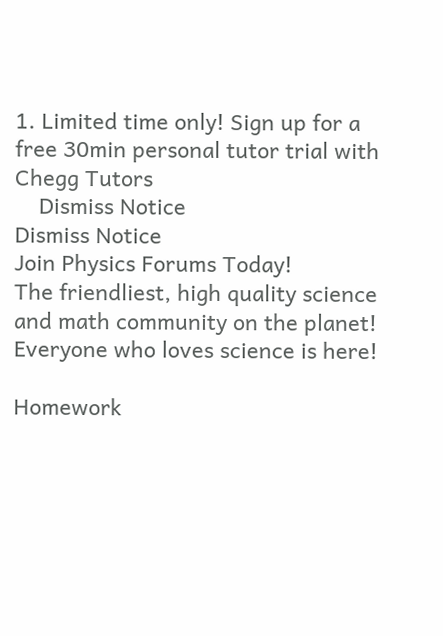1. Limited time only! Sign up for a free 30min personal tutor trial with Chegg Tutors
    Dismiss Notice
Dismiss Notice
Join Physics Forums Today!
The friendliest, high quality science and math community on the planet! Everyone who loves science is here!

Homework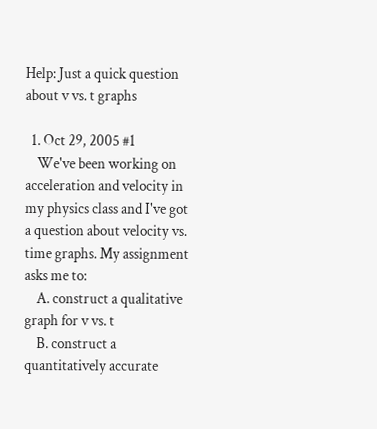Help: Just a quick question about v vs. t graphs

  1. Oct 29, 2005 #1
    We've been working on acceleration and velocity in my physics class and I've got a question about velocity vs. time graphs. My assignment asks me to:
    A. construct a qualitative graph for v vs. t
    B. construct a quantitatively accurate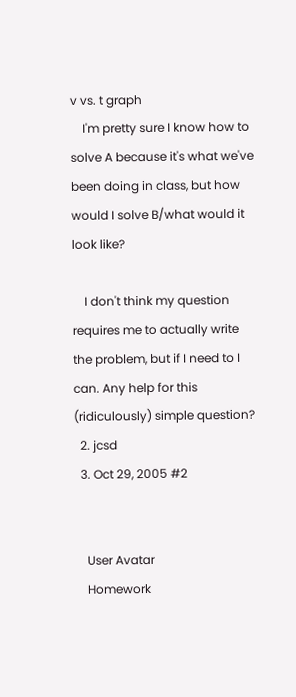v vs. t graph
    I'm pretty sure I know how to solve A because it's what we've been doing in class, but how would I solve B/what would it look like?

    I don't think my question requires me to actually write the problem, but if I need to I can. Any help for this (ridiculously) simple question?
  2. jcsd
  3. Oct 29, 2005 #2


    User Avatar
    Homework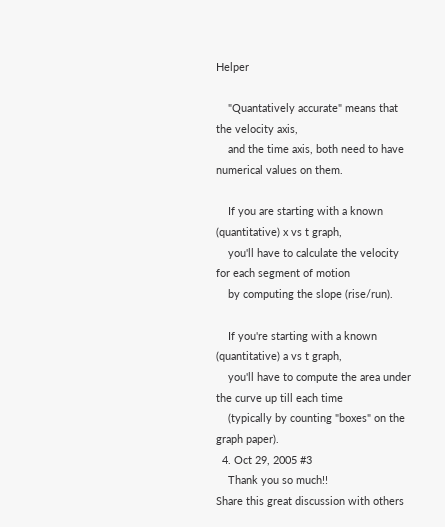Helper

    "Quantatively accurate" means that the velocity axis,
    and the time axis, both need to have numerical values on them.

    If you are starting with a known (quantitative) x vs t graph,
    you'll have to calculate the velocity for each segment of motion
    by computing the slope (rise/run).

    If you're starting with a known (quantitative) a vs t graph,
    you'll have to compute the area under the curve up till each time
    (typically by counting "boxes" on the graph paper).
  4. Oct 29, 2005 #3
    Thank you so much!!
Share this great discussion with others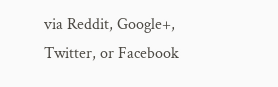via Reddit, Google+, Twitter, or Facebook